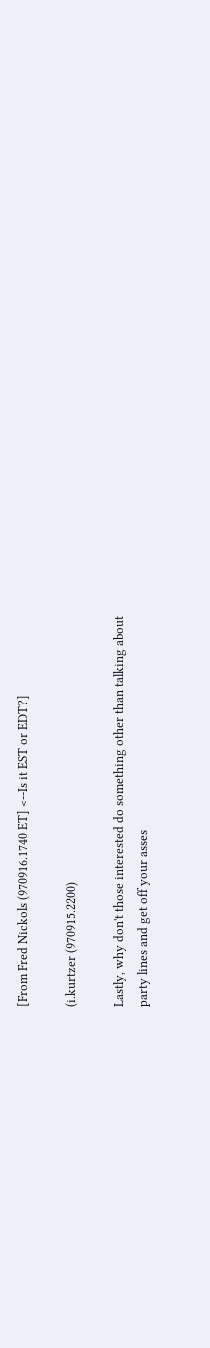[From Fred Nickols (970916.1740 ET] <--Is it EST or EDT?]

(i.kurtzer (970915.2200)

Lastly, why don't those interested do something other than talking about
party lines and get off your asses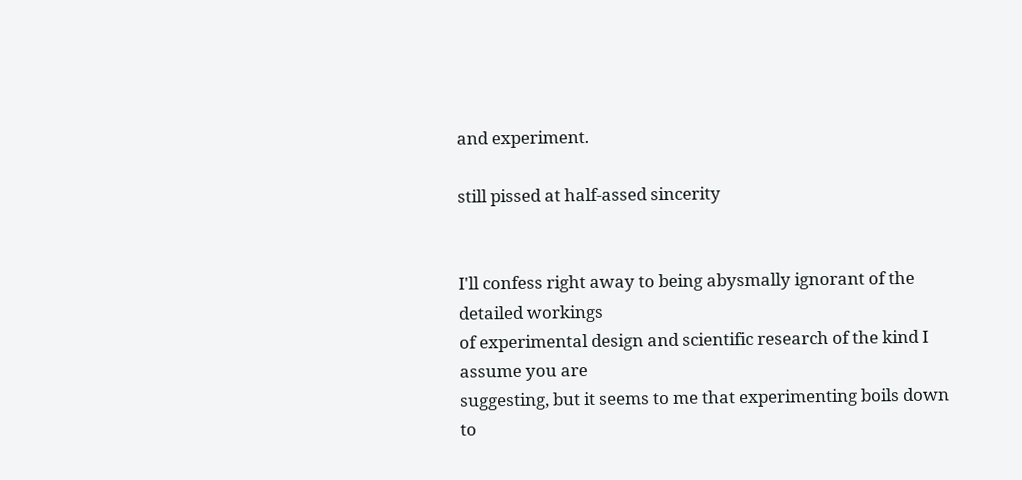and experiment.

still pissed at half-assed sincerity


I'll confess right away to being abysmally ignorant of the detailed workings
of experimental design and scientific research of the kind I assume you are
suggesting, but it seems to me that experimenting boils down to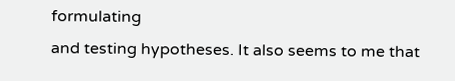formulating
and testing hypotheses. It also seems to me that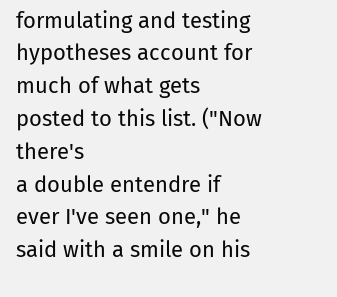formulating and testing
hypotheses account for much of what gets posted to this list. ("Now there's
a double entendre if ever I've seen one," he said with a smile on his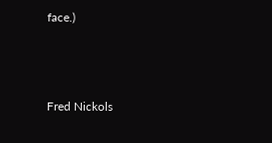face.)



Fred Nickols